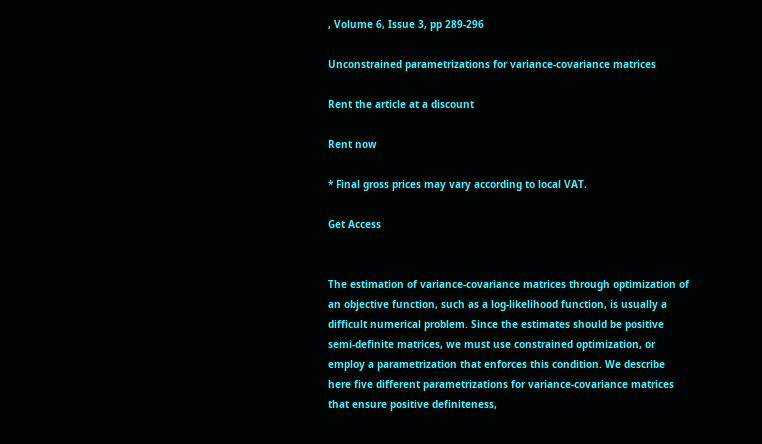, Volume 6, Issue 3, pp 289-296

Unconstrained parametrizations for variance-covariance matrices

Rent the article at a discount

Rent now

* Final gross prices may vary according to local VAT.

Get Access


The estimation of variance-covariance matrices through optimization of an objective function, such as a log-likelihood function, is usually a difficult numerical problem. Since the estimates should be positive semi-definite matrices, we must use constrained optimization, or employ a parametrization that enforces this condition. We describe here five different parametrizations for variance-covariance matrices that ensure positive definiteness,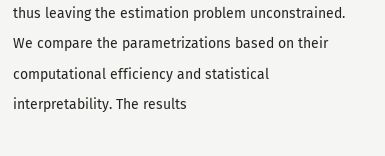thus leaving the estimation problem unconstrained. We compare the parametrizations based on their computational efficiency and statistical interpretability. The results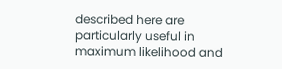described here are particularly useful in maximum likelihood and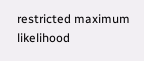restricted maximum likelihood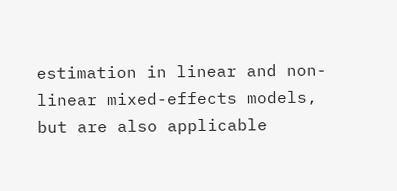estimation in linear and non-linear mixed-effects models, but are also applicable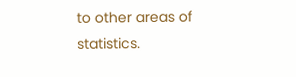to other areas of statistics.